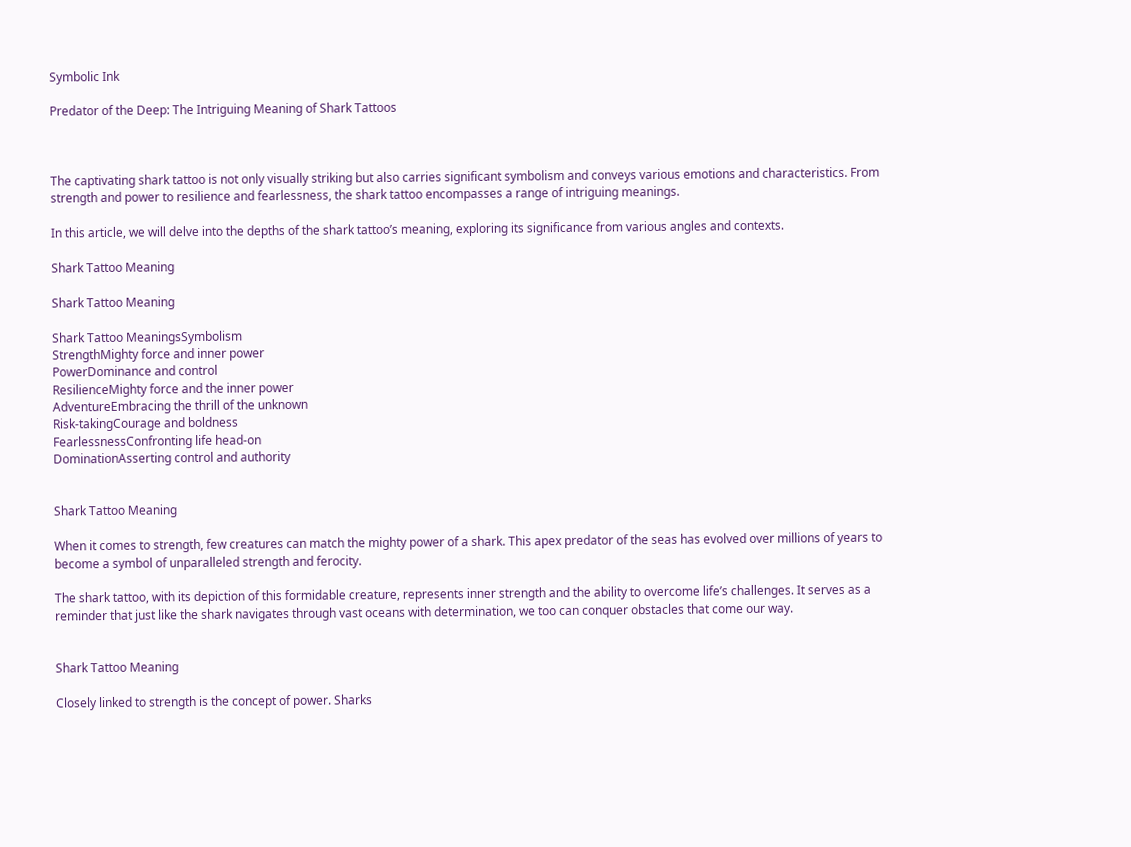Symbolic Ink

Predator of the Deep: The Intriguing Meaning of Shark Tattoos



The captivating shark tattoo is not only visually striking but also carries significant symbolism and conveys various emotions and characteristics. From strength and power to resilience and fearlessness, the shark tattoo encompasses a range of intriguing meanings.

In this article, we will delve into the depths of the shark tattoo’s meaning, exploring its significance from various angles and contexts.

Shark Tattoo Meaning

Shark Tattoo Meaning

Shark Tattoo MeaningsSymbolism
StrengthMighty force and inner power
PowerDominance and control
ResilienceMighty force and the inner power
AdventureEmbracing the thrill of the unknown
Risk-takingCourage and boldness
FearlessnessConfronting life head-on
DominationAsserting control and authority


Shark Tattoo Meaning

When it comes to strength, few creatures can match the mighty power of a shark. This apex predator of the seas has evolved over millions of years to become a symbol of unparalleled strength and ferocity.

The shark tattoo, with its depiction of this formidable creature, represents inner strength and the ability to overcome life’s challenges. It serves as a reminder that just like the shark navigates through vast oceans with determination, we too can conquer obstacles that come our way.


Shark Tattoo Meaning

Closely linked to strength is the concept of power. Sharks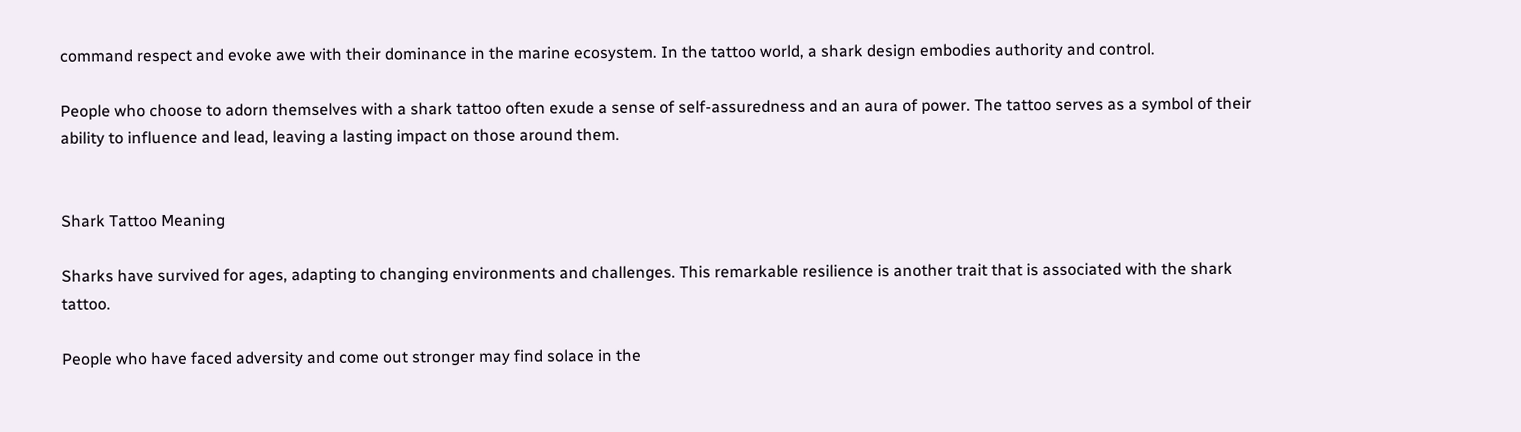command respect and evoke awe with their dominance in the marine ecosystem. In the tattoo world, a shark design embodies authority and control.

People who choose to adorn themselves with a shark tattoo often exude a sense of self-assuredness and an aura of power. The tattoo serves as a symbol of their ability to influence and lead, leaving a lasting impact on those around them.


Shark Tattoo Meaning

Sharks have survived for ages, adapting to changing environments and challenges. This remarkable resilience is another trait that is associated with the shark tattoo.

People who have faced adversity and come out stronger may find solace in the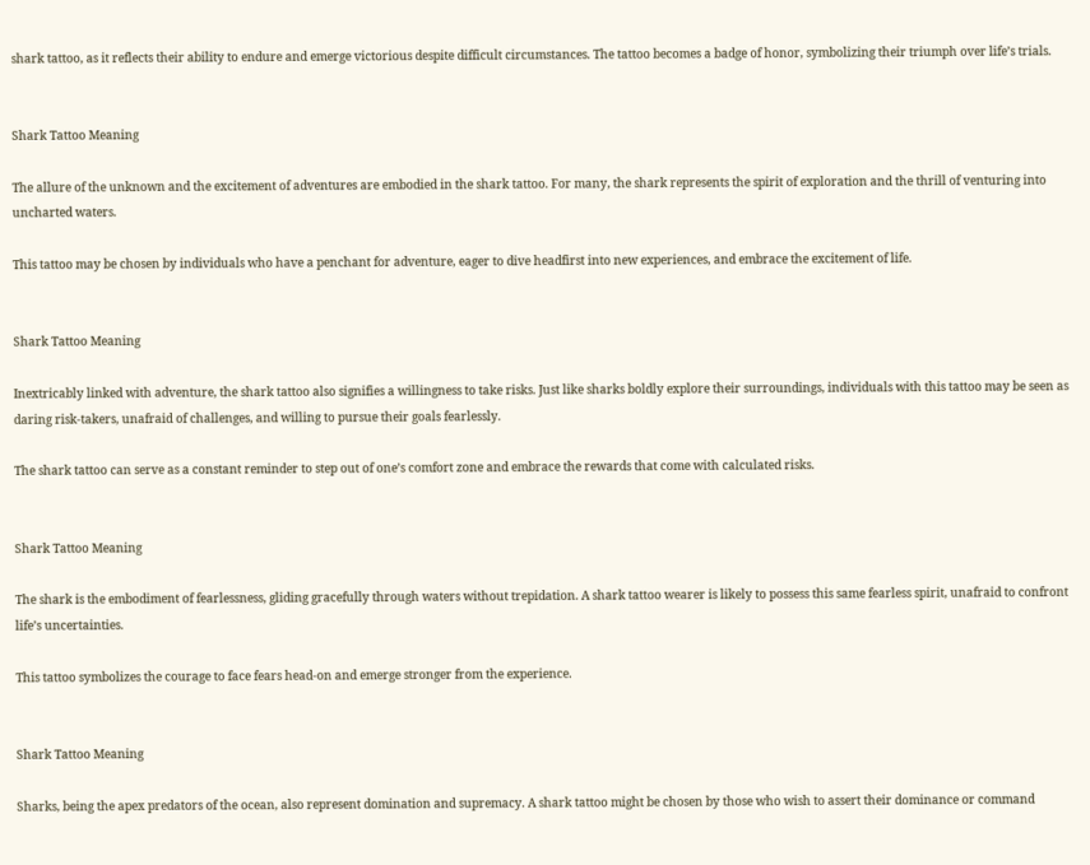shark tattoo, as it reflects their ability to endure and emerge victorious despite difficult circumstances. The tattoo becomes a badge of honor, symbolizing their triumph over life’s trials.


Shark Tattoo Meaning

The allure of the unknown and the excitement of adventures are embodied in the shark tattoo. For many, the shark represents the spirit of exploration and the thrill of venturing into uncharted waters.

This tattoo may be chosen by individuals who have a penchant for adventure, eager to dive headfirst into new experiences, and embrace the excitement of life.


Shark Tattoo Meaning

Inextricably linked with adventure, the shark tattoo also signifies a willingness to take risks. Just like sharks boldly explore their surroundings, individuals with this tattoo may be seen as daring risk-takers, unafraid of challenges, and willing to pursue their goals fearlessly.

The shark tattoo can serve as a constant reminder to step out of one’s comfort zone and embrace the rewards that come with calculated risks.


Shark Tattoo Meaning

The shark is the embodiment of fearlessness, gliding gracefully through waters without trepidation. A shark tattoo wearer is likely to possess this same fearless spirit, unafraid to confront life’s uncertainties.

This tattoo symbolizes the courage to face fears head-on and emerge stronger from the experience.


Shark Tattoo Meaning

Sharks, being the apex predators of the ocean, also represent domination and supremacy. A shark tattoo might be chosen by those who wish to assert their dominance or command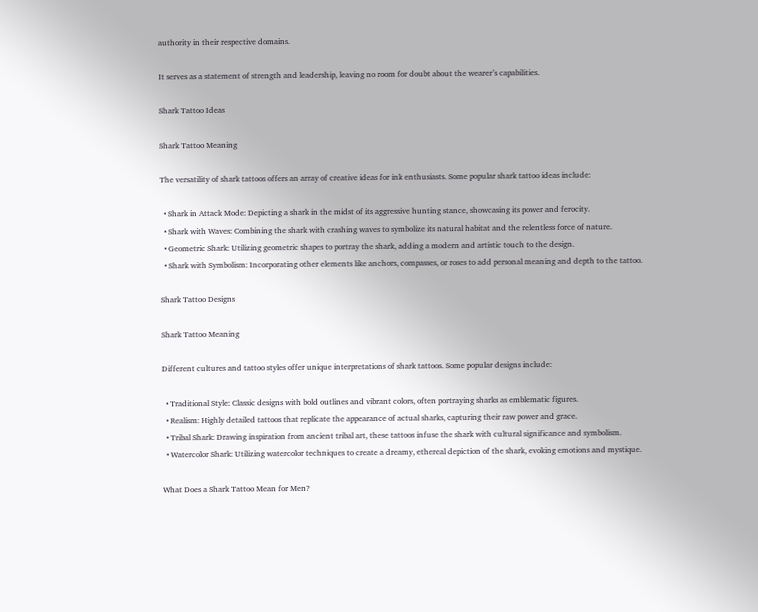authority in their respective domains.

It serves as a statement of strength and leadership, leaving no room for doubt about the wearer’s capabilities.

Shark Tattoo Ideas

Shark Tattoo Meaning

The versatility of shark tattoos offers an array of creative ideas for ink enthusiasts. Some popular shark tattoo ideas include:

  • Shark in Attack Mode: Depicting a shark in the midst of its aggressive hunting stance, showcasing its power and ferocity.
  • Shark with Waves: Combining the shark with crashing waves to symbolize its natural habitat and the relentless force of nature.
  • Geometric Shark: Utilizing geometric shapes to portray the shark, adding a modern and artistic touch to the design.
  • Shark with Symbolism: Incorporating other elements like anchors, compasses, or roses to add personal meaning and depth to the tattoo.

Shark Tattoo Designs

Shark Tattoo Meaning

Different cultures and tattoo styles offer unique interpretations of shark tattoos. Some popular designs include:

  • Traditional Style: Classic designs with bold outlines and vibrant colors, often portraying sharks as emblematic figures.
  • Realism: Highly detailed tattoos that replicate the appearance of actual sharks, capturing their raw power and grace.
  • Tribal Shark: Drawing inspiration from ancient tribal art, these tattoos infuse the shark with cultural significance and symbolism.
  • Watercolor Shark: Utilizing watercolor techniques to create a dreamy, ethereal depiction of the shark, evoking emotions and mystique.

What Does a Shark Tattoo Mean for Men?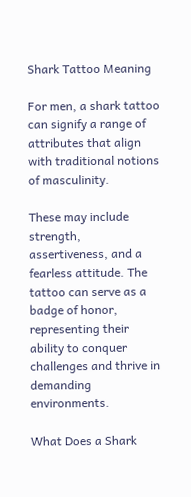Shark Tattoo Meaning

For men, a shark tattoo can signify a range of attributes that align with traditional notions of masculinity.

These may include strength, assertiveness, and a fearless attitude. The tattoo can serve as a badge of honor, representing their ability to conquer challenges and thrive in demanding environments.

What Does a Shark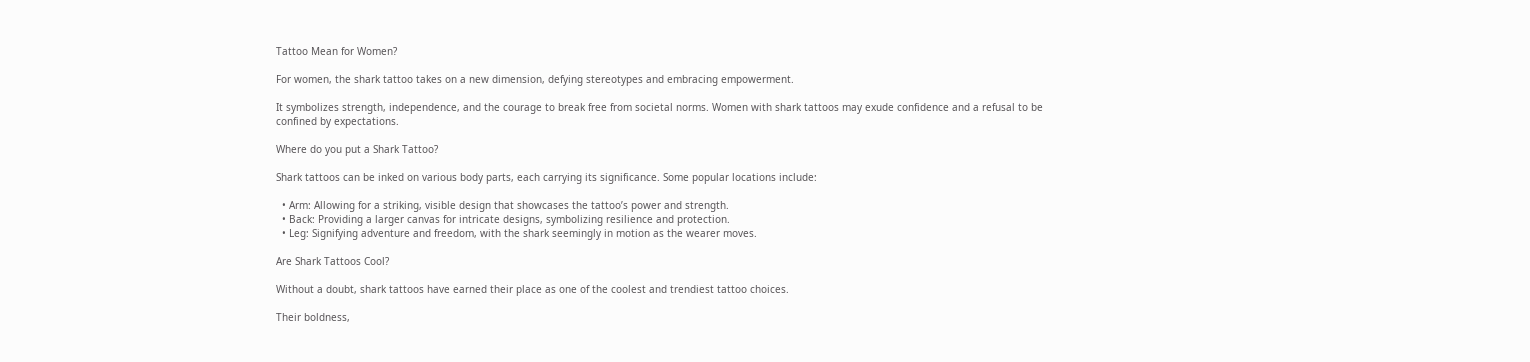Tattoo Mean for Women?

For women, the shark tattoo takes on a new dimension, defying stereotypes and embracing empowerment.

It symbolizes strength, independence, and the courage to break free from societal norms. Women with shark tattoos may exude confidence and a refusal to be confined by expectations.

Where do you put a Shark Tattoo?

Shark tattoos can be inked on various body parts, each carrying its significance. Some popular locations include:

  • Arm: Allowing for a striking, visible design that showcases the tattoo’s power and strength.
  • Back: Providing a larger canvas for intricate designs, symbolizing resilience and protection.
  • Leg: Signifying adventure and freedom, with the shark seemingly in motion as the wearer moves.

Are Shark Tattoos Cool?

Without a doubt, shark tattoos have earned their place as one of the coolest and trendiest tattoo choices.

Their boldness,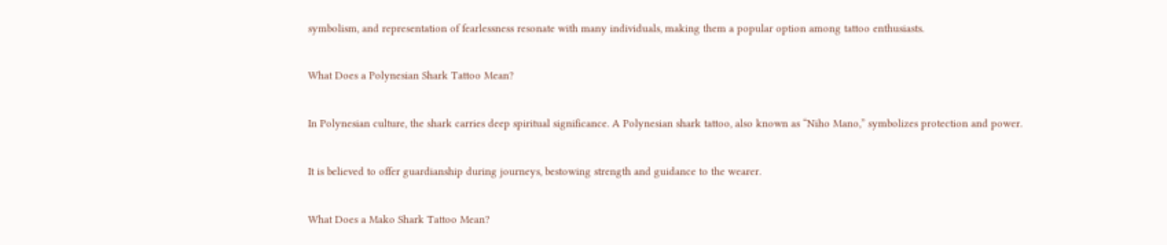symbolism, and representation of fearlessness resonate with many individuals, making them a popular option among tattoo enthusiasts.

What Does a Polynesian Shark Tattoo Mean?

In Polynesian culture, the shark carries deep spiritual significance. A Polynesian shark tattoo, also known as “Niho Mano,” symbolizes protection and power.

It is believed to offer guardianship during journeys, bestowing strength and guidance to the wearer.

What Does a Mako Shark Tattoo Mean?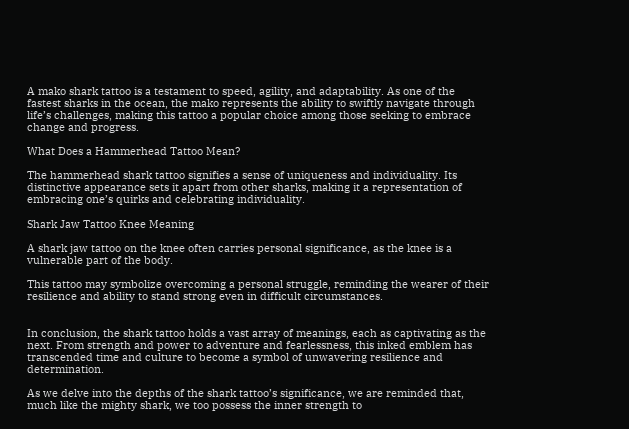A mako shark tattoo is a testament to speed, agility, and adaptability. As one of the fastest sharks in the ocean, the mako represents the ability to swiftly navigate through life’s challenges, making this tattoo a popular choice among those seeking to embrace change and progress.

What Does a Hammerhead Tattoo Mean?

The hammerhead shark tattoo signifies a sense of uniqueness and individuality. Its distinctive appearance sets it apart from other sharks, making it a representation of embracing one’s quirks and celebrating individuality.

Shark Jaw Tattoo Knee Meaning

A shark jaw tattoo on the knee often carries personal significance, as the knee is a vulnerable part of the body.

This tattoo may symbolize overcoming a personal struggle, reminding the wearer of their resilience and ability to stand strong even in difficult circumstances.


In conclusion, the shark tattoo holds a vast array of meanings, each as captivating as the next. From strength and power to adventure and fearlessness, this inked emblem has transcended time and culture to become a symbol of unwavering resilience and determination.

As we delve into the depths of the shark tattoo’s significance, we are reminded that, much like the mighty shark, we too possess the inner strength to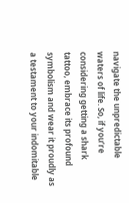navigate the unpredictable waters of life. So, if you’re considering getting a shark tattoo, embrace its profound symbolism and wear it proudly as a testament to your indomitable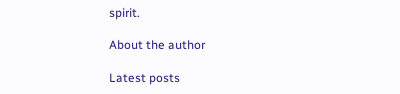spirit.

About the author

Latest posts